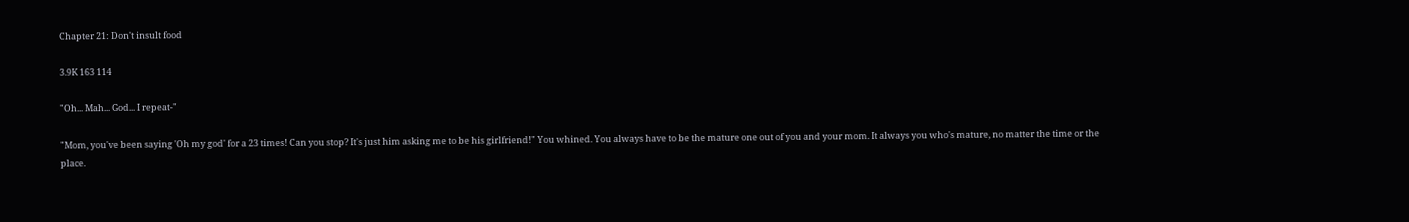Chapter 21: Don't insult food

3.9K 163 114

"Oh... Mah... God... I repeat-"

"Mom, you've been saying 'Oh my god' for a 23 times! Can you stop? It's just him asking me to be his girlfriend!" You whined. You always have to be the mature one out of you and your mom. It always you who's mature, no matter the time or the place.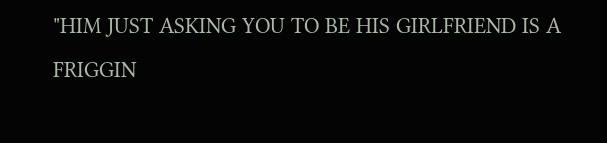"HIM JUST ASKING YOU TO BE HIS GIRLFRIEND IS A FRIGGIN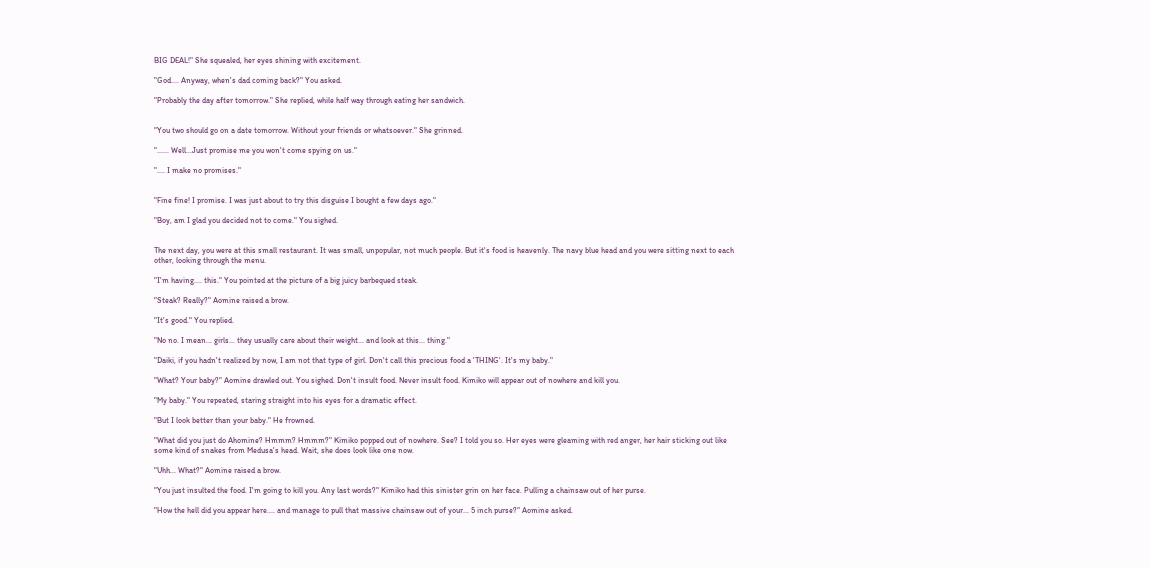BIG DEAL!" She squealed, her eyes shining with excitement.

"God.... Anyway, when's dad coming back?" You asked.

"Probably the day after tomorrow." She replied, while half way through eating her sandwich.


"You two should go on a date tomorrow. Without your friends or whatsoever." She grinned.

"...... Well...Just promise me you won't come spying on us."

".... I make no promises."


"Fine fine! I promise. I was just about to try this disguise I bought a few days ago."

"Boy, am I glad you decided not to come." You sighed.


The next day, you were at this small restaurant. It was small, unpopular, not much people. But it's food is heavenly. The navy blue head and you were sitting next to each other, looking through the menu.

"I'm having.... this." You pointed at the picture of a big juicy barbequed steak.

"Steak? Really?" Aomine raised a brow.

"It's good." You replied.

"No no. I mean... girls... they usually care about their weight... and look at this... thing."

"Daiki, if you hadn't realized by now, I am not that type of girl. Don't call this precious food a 'THING'. It's my baby."

"What? Your baby?" Aomine drawled out. You sighed. Don't insult food. Never insult food. Kimiko will appear out of nowhere and kill you.

"My baby." You repeated, staring straight into his eyes for a dramatic effect.

"But I look better than your baby." He frowned.

"What did you just do Ahomine? Hmmm? Hmmm?" Kimiko popped out of nowhere. See? I told you so. Her eyes were gleaming with red anger, her hair sticking out like some kind of snakes from Medusa's head. Wait, she does look like one now.

"Uhh... What?" Aomine raised a brow.

"You just insulted the food. I'm going to kill you. Any last words?" Kimiko had this sinister grin on her face. Pulling a chainsaw out of her purse.

"How the hell did you appear here.... and manage to pull that massive chainsaw out of your... 5 inch purse?" Aomine asked.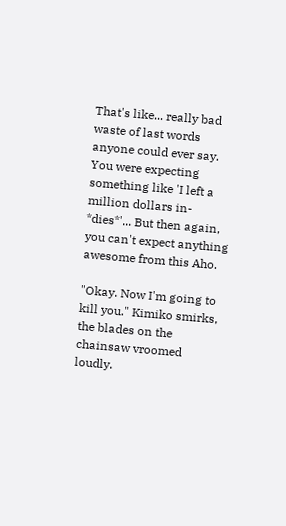That's like... really bad waste of last words anyone could ever say. You were expecting something like 'I left a million dollars in- *dies*'... But then again, you can't expect anything awesome from this Aho.

"Okay. Now I'm going to kill you." Kimiko smirks, the blades on the chainsaw vroomed loudly.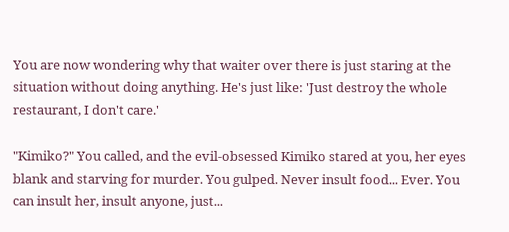You are now wondering why that waiter over there is just staring at the situation without doing anything. He's just like: 'Just destroy the whole restaurant, I don't care.'

"Kimiko?" You called, and the evil-obsessed Kimiko stared at you, her eyes blank and starving for murder. You gulped. Never insult food... Ever. You can insult her, insult anyone, just...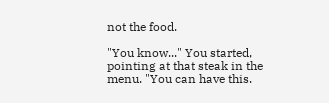not the food.

"You know..." You started, pointing at that steak in the menu. "You can have this.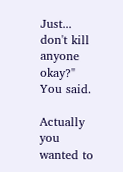Just... don't kill anyone okay?" You said.

Actually you wanted to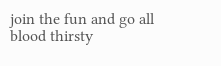join the fun and go all blood thirsty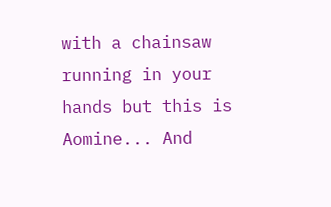with a chainsaw running in your hands but this is Aomine... And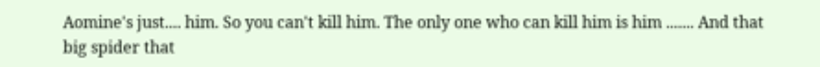Aomine's just.... him. So you can't kill him. The only one who can kill him is him ....... And that big spider that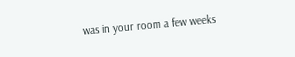was in your room a few weeks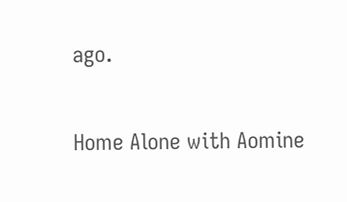ago.

Home Alone with Aomine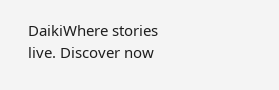DaikiWhere stories live. Discover now